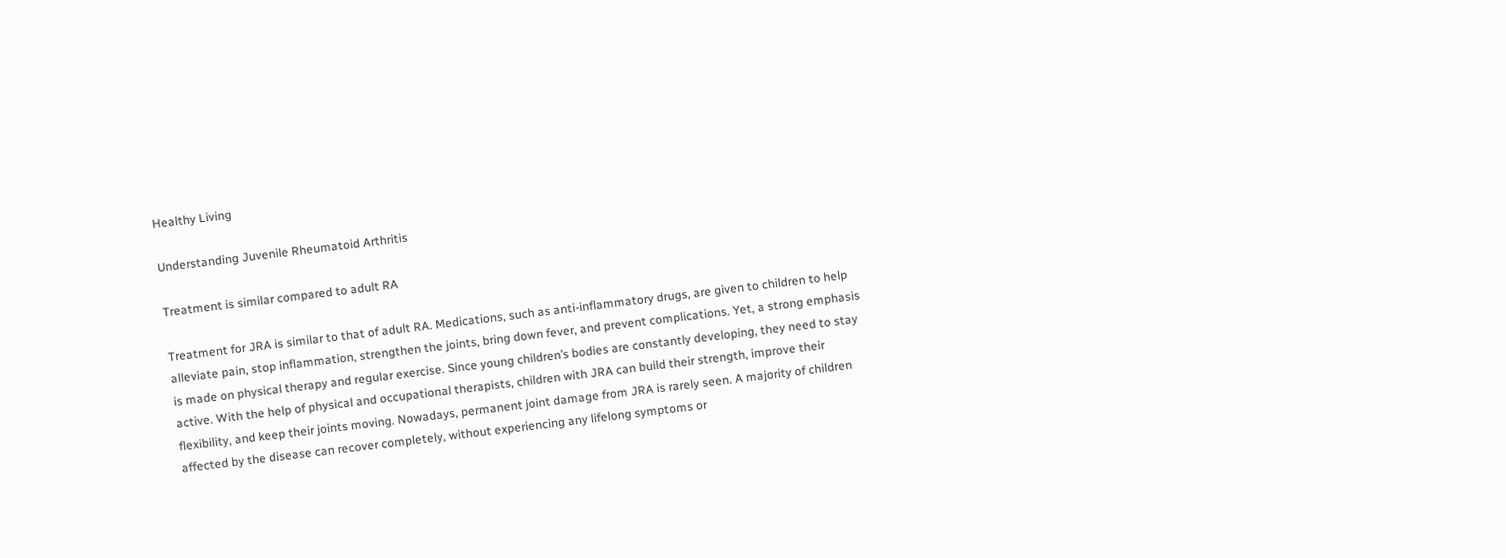Healthy Living

Understanding Juvenile Rheumatoid Arthritis

Treatment is similar compared to adult RA

Treatment for JRA is similar to that of adult RA. Medications, such as anti-inflammatory drugs, are given to children to help alleviate pain, stop inflammation, strengthen the joints, bring down fever, and prevent complications. Yet, a strong emphasis is made on physical therapy and regular exercise. Since young children’s bodies are constantly developing, they need to stay active. With the help of physical and occupational therapists, children with JRA can build their strength, improve their flexibility, and keep their joints moving. Nowadays, permanent joint damage from JRA is rarely seen. A majority of children affected by the disease can recover completely, without experiencing any lifelong symptoms or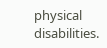physical disabilities.